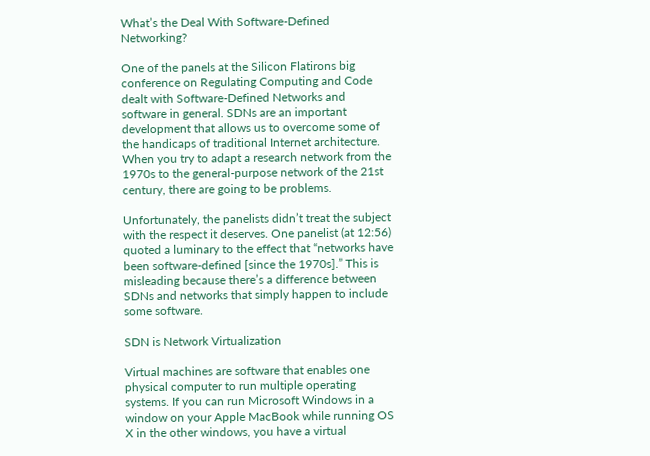What’s the Deal With Software-Defined Networking?

One of the panels at the Silicon Flatirons big conference on Regulating Computing and Code dealt with Software-Defined Networks and software in general. SDNs are an important development that allows us to overcome some of the handicaps of traditional Internet architecture. When you try to adapt a research network from the 1970s to the general-purpose network of the 21st century, there are going to be problems.

Unfortunately, the panelists didn’t treat the subject with the respect it deserves. One panelist (at 12:56) quoted a luminary to the effect that “networks have been software-defined [since the 1970s].” This is misleading because there’s a difference between SDNs and networks that simply happen to include some software.

SDN is Network Virtualization

Virtual machines are software that enables one physical computer to run multiple operating systems. If you can run Microsoft Windows in a window on your Apple MacBook while running OS X in the other windows, you have a virtual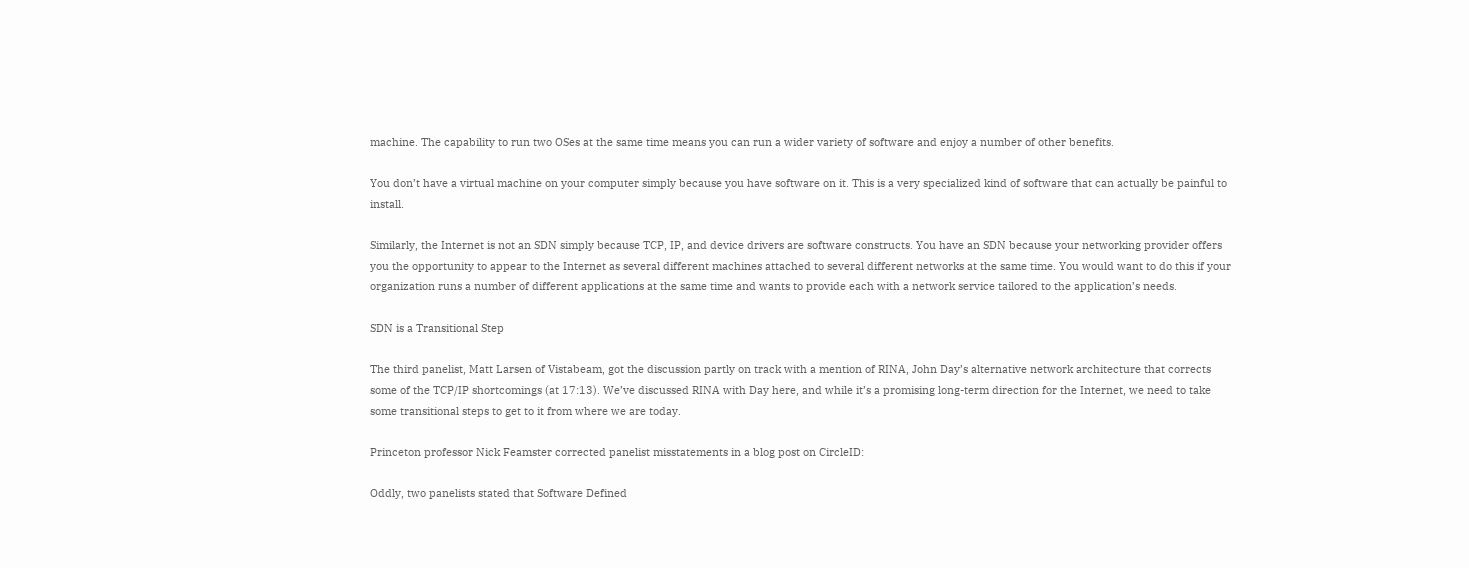machine. The capability to run two OSes at the same time means you can run a wider variety of software and enjoy a number of other benefits.

You don’t have a virtual machine on your computer simply because you have software on it. This is a very specialized kind of software that can actually be painful to install.

Similarly, the Internet is not an SDN simply because TCP, IP, and device drivers are software constructs. You have an SDN because your networking provider offers you the opportunity to appear to the Internet as several different machines attached to several different networks at the same time. You would want to do this if your organization runs a number of different applications at the same time and wants to provide each with a network service tailored to the application’s needs.

SDN is a Transitional Step

The third panelist, Matt Larsen of Vistabeam, got the discussion partly on track with a mention of RINA, John Day’s alternative network architecture that corrects some of the TCP/IP shortcomings (at 17:13). We’ve discussed RINA with Day here, and while it’s a promising long-term direction for the Internet, we need to take some transitional steps to get to it from where we are today.

Princeton professor Nick Feamster corrected panelist misstatements in a blog post on CircleID:

Oddly, two panelists stated that Software Defined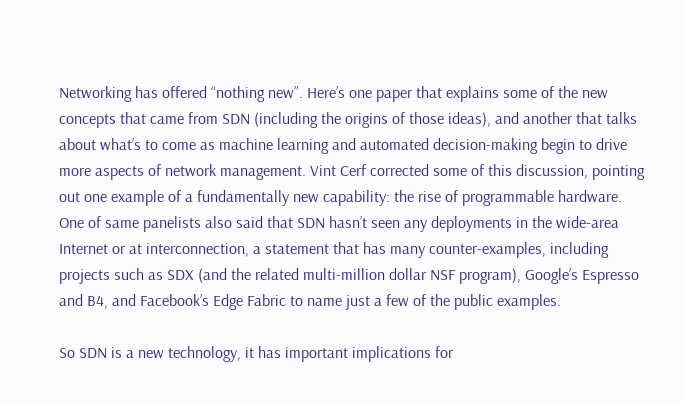Networking has offered “nothing new”. Here’s one paper that explains some of the new concepts that came from SDN (including the origins of those ideas), and another that talks about what’s to come as machine learning and automated decision-making begin to drive more aspects of network management. Vint Cerf corrected some of this discussion, pointing out one example of a fundamentally new capability: the rise of programmable hardware. One of same panelists also said that SDN hasn’t seen any deployments in the wide-area Internet or at interconnection, a statement that has many counter-examples, including projects such as SDX (and the related multi-million dollar NSF program), Google’s Espresso and B4, and Facebook’s Edge Fabric to name just a few of the public examples.

So SDN is a new technology, it has important implications for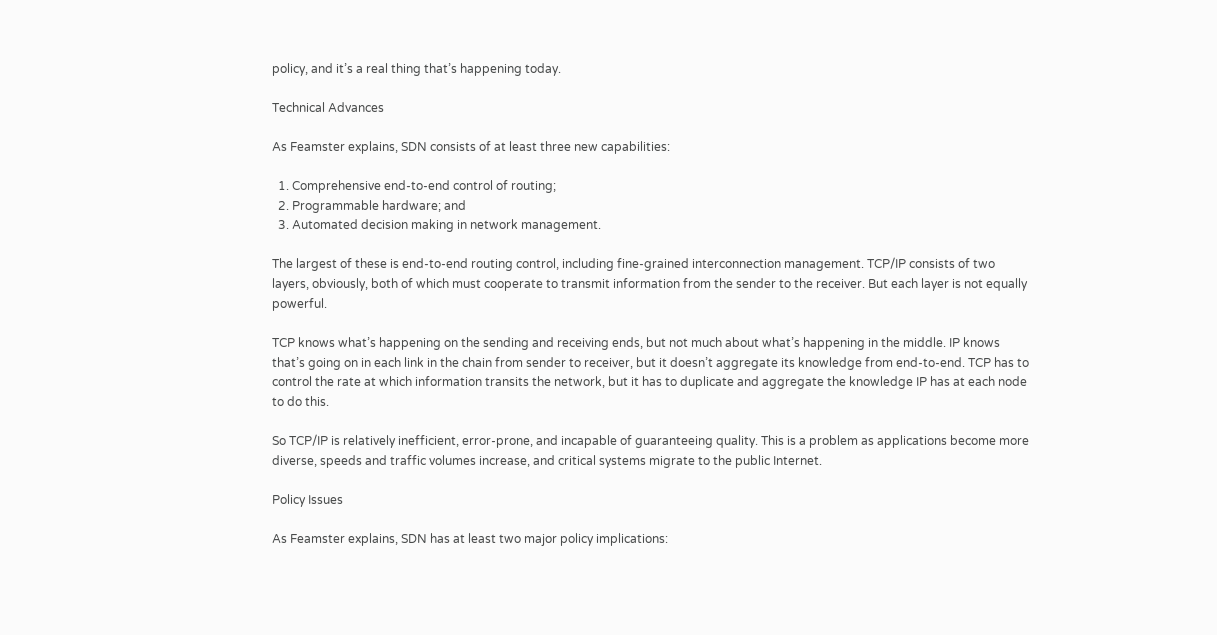policy, and it’s a real thing that’s happening today.

Technical Advances

As Feamster explains, SDN consists of at least three new capabilities:

  1. Comprehensive end-to-end control of routing;
  2. Programmable hardware; and
  3. Automated decision making in network management.

The largest of these is end-to-end routing control, including fine-grained interconnection management. TCP/IP consists of two layers, obviously, both of which must cooperate to transmit information from the sender to the receiver. But each layer is not equally powerful.

TCP knows what’s happening on the sending and receiving ends, but not much about what’s happening in the middle. IP knows that’s going on in each link in the chain from sender to receiver, but it doesn’t aggregate its knowledge from end-to-end. TCP has to control the rate at which information transits the network, but it has to duplicate and aggregate the knowledge IP has at each node to do this.

So TCP/IP is relatively inefficient, error-prone, and incapable of guaranteeing quality. This is a problem as applications become more diverse, speeds and traffic volumes increase, and critical systems migrate to the public Internet.

Policy Issues

As Feamster explains, SDN has at least two major policy implications: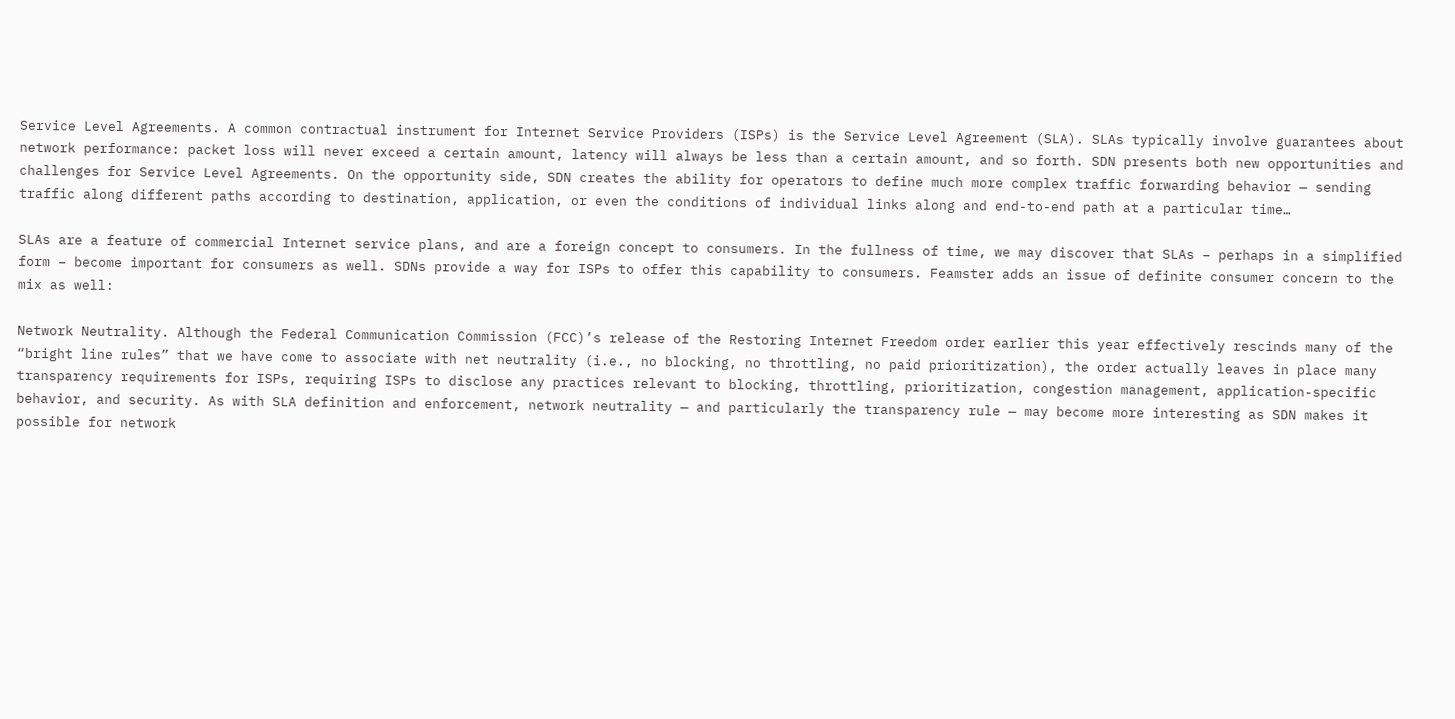Service Level Agreements. A common contractual instrument for Internet Service Providers (ISPs) is the Service Level Agreement (SLA). SLAs typically involve guarantees about network performance: packet loss will never exceed a certain amount, latency will always be less than a certain amount, and so forth. SDN presents both new opportunities and challenges for Service Level Agreements. On the opportunity side, SDN creates the ability for operators to define much more complex traffic forwarding behavior — sending traffic along different paths according to destination, application, or even the conditions of individual links along and end-to-end path at a particular time…

SLAs are a feature of commercial Internet service plans, and are a foreign concept to consumers. In the fullness of time, we may discover that SLAs – perhaps in a simplified form – become important for consumers as well. SDNs provide a way for ISPs to offer this capability to consumers. Feamster adds an issue of definite consumer concern to the mix as well:

Network Neutrality. Although the Federal Communication Commission (FCC)’s release of the Restoring Internet Freedom order earlier this year effectively rescinds many of the “bright line rules” that we have come to associate with net neutrality (i.e., no blocking, no throttling, no paid prioritization), the order actually leaves in place many transparency requirements for ISPs, requiring ISPs to disclose any practices relevant to blocking, throttling, prioritization, congestion management, application-specific behavior, and security. As with SLA definition and enforcement, network neutrality — and particularly the transparency rule — may become more interesting as SDN makes it possible for network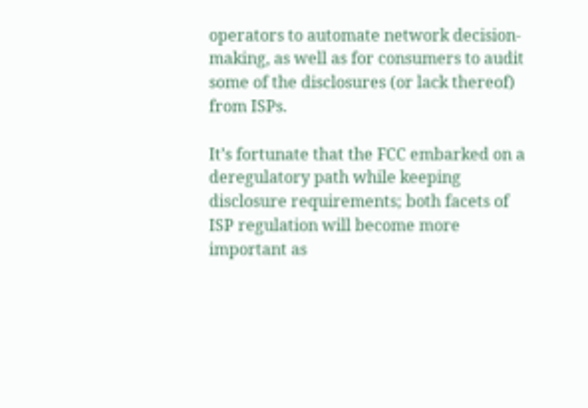operators to automate network decision-making, as well as for consumers to audit some of the disclosures (or lack thereof) from ISPs.

It’s fortunate that the FCC embarked on a deregulatory path while keeping disclosure requirements; both facets of ISP regulation will become more important as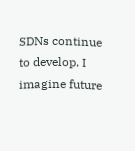SDNs continue to develop. I imagine future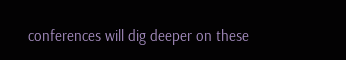conferences will dig deeper on these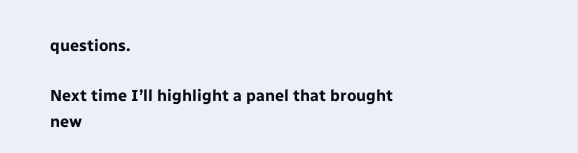questions.

Next time I’ll highlight a panel that brought new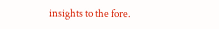insights to the fore.